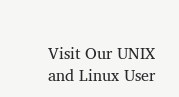Visit Our UNIX and Linux User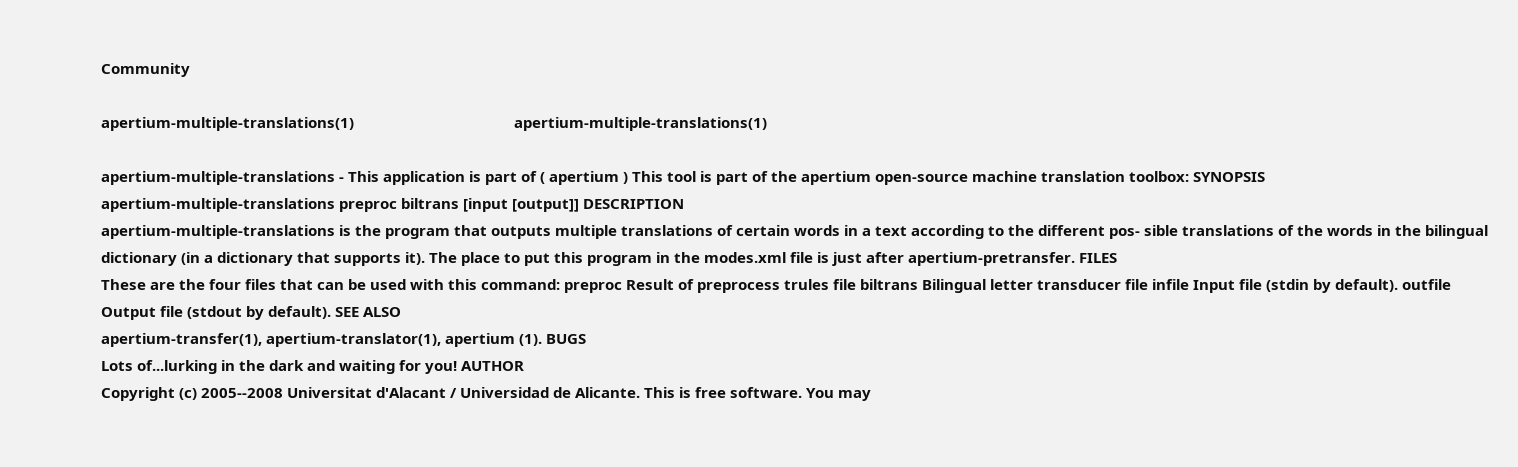Community

apertium-multiple-translations(1)                                        apertium-multiple-translations(1)

apertium-multiple-translations - This application is part of ( apertium ) This tool is part of the apertium open-source machine translation toolbox: SYNOPSIS
apertium-multiple-translations preproc biltrans [input [output]] DESCRIPTION
apertium-multiple-translations is the program that outputs multiple translations of certain words in a text according to the different pos- sible translations of the words in the bilingual dictionary (in a dictionary that supports it). The place to put this program in the modes.xml file is just after apertium-pretransfer. FILES
These are the four files that can be used with this command: preproc Result of preprocess trules file biltrans Bilingual letter transducer file infile Input file (stdin by default). outfile Output file (stdout by default). SEE ALSO
apertium-transfer(1), apertium-translator(1), apertium (1). BUGS
Lots of...lurking in the dark and waiting for you! AUTHOR
Copyright (c) 2005--2008 Universitat d'Alacant / Universidad de Alicante. This is free software. You may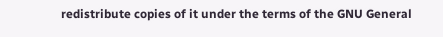redistribute copies of it under the terms of the GNU General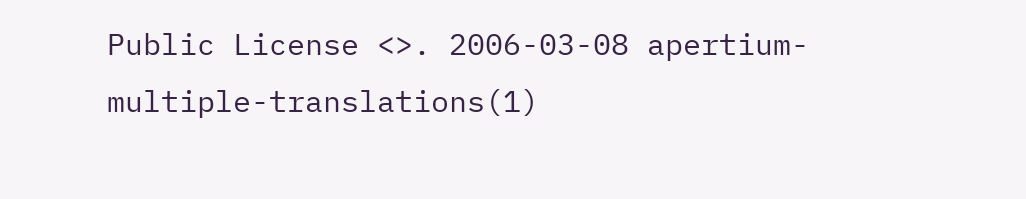Public License <>. 2006-03-08 apertium-multiple-translations(1)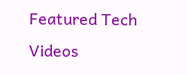Featured Tech Videos